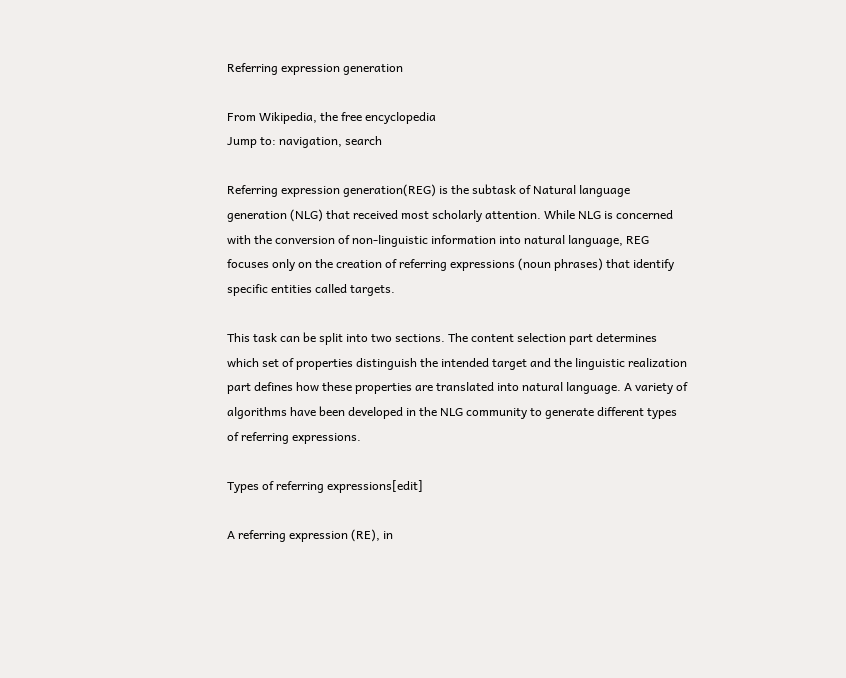Referring expression generation

From Wikipedia, the free encyclopedia
Jump to: navigation, search

Referring expression generation(REG) is the subtask of Natural language generation (NLG) that received most scholarly attention. While NLG is concerned with the conversion of non-linguistic information into natural language, REG focuses only on the creation of referring expressions (noun phrases) that identify specific entities called targets.

This task can be split into two sections. The content selection part determines which set of properties distinguish the intended target and the linguistic realization part defines how these properties are translated into natural language. A variety of algorithms have been developed in the NLG community to generate different types of referring expressions.

Types of referring expressions[edit]

A referring expression (RE), in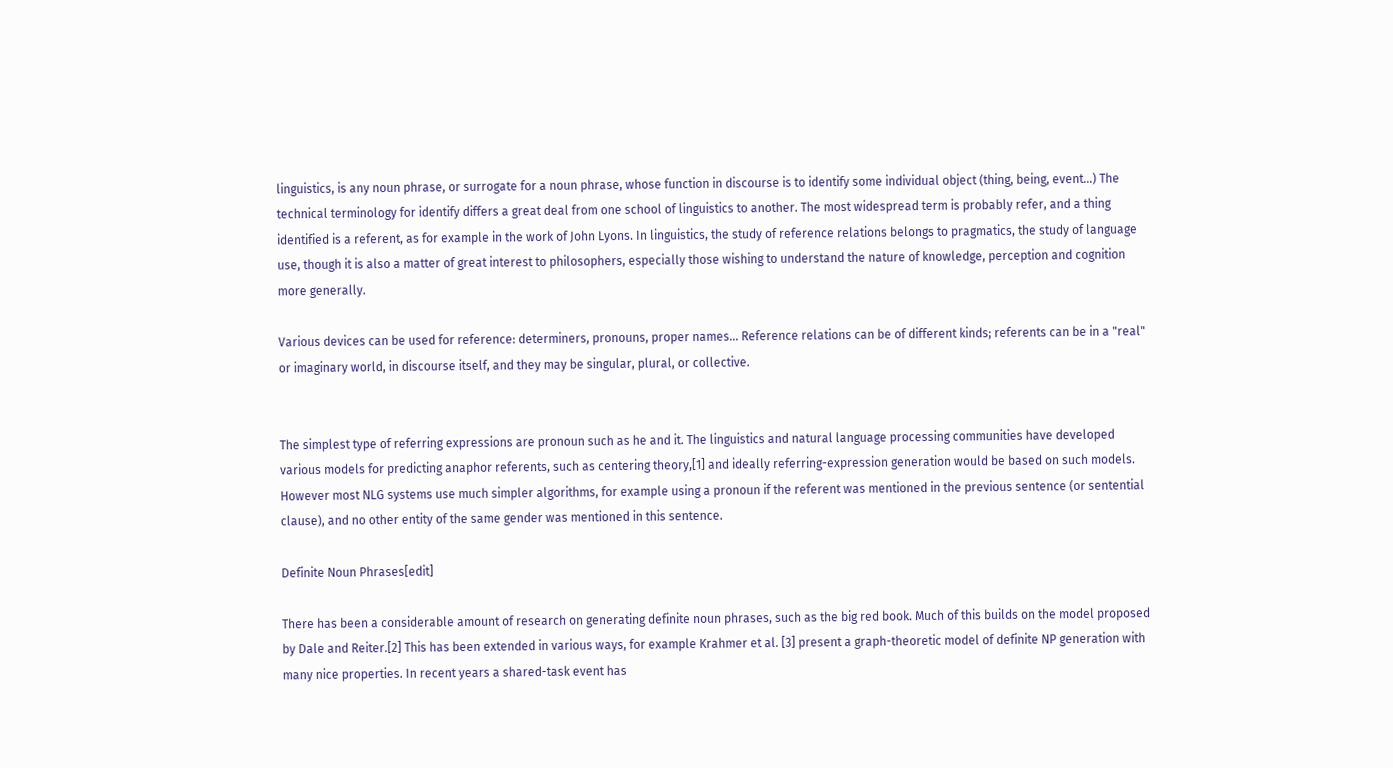linguistics, is any noun phrase, or surrogate for a noun phrase, whose function in discourse is to identify some individual object (thing, being, event...) The technical terminology for identify differs a great deal from one school of linguistics to another. The most widespread term is probably refer, and a thing identified is a referent, as for example in the work of John Lyons. In linguistics, the study of reference relations belongs to pragmatics, the study of language use, though it is also a matter of great interest to philosophers, especially those wishing to understand the nature of knowledge, perception and cognition more generally.

Various devices can be used for reference: determiners, pronouns, proper names... Reference relations can be of different kinds; referents can be in a "real" or imaginary world, in discourse itself, and they may be singular, plural, or collective.


The simplest type of referring expressions are pronoun such as he and it. The linguistics and natural language processing communities have developed various models for predicting anaphor referents, such as centering theory,[1] and ideally referring-expression generation would be based on such models. However most NLG systems use much simpler algorithms, for example using a pronoun if the referent was mentioned in the previous sentence (or sentential clause), and no other entity of the same gender was mentioned in this sentence.

Definite Noun Phrases[edit]

There has been a considerable amount of research on generating definite noun phrases, such as the big red book. Much of this builds on the model proposed by Dale and Reiter.[2] This has been extended in various ways, for example Krahmer et al. [3] present a graph-theoretic model of definite NP generation with many nice properties. In recent years a shared-task event has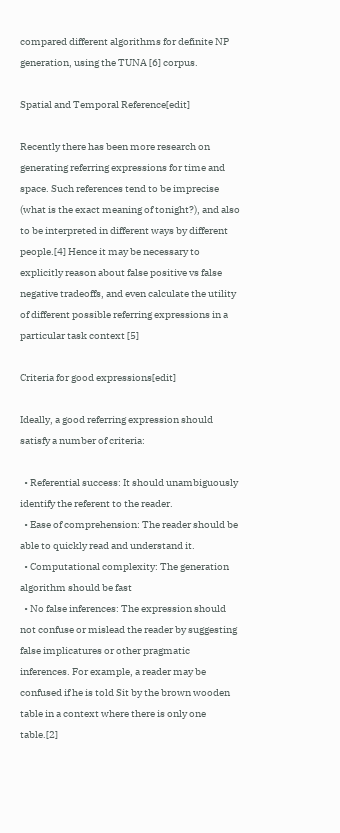compared different algorithms for definite NP generation, using the TUNA [6] corpus.

Spatial and Temporal Reference[edit]

Recently there has been more research on generating referring expressions for time and space. Such references tend to be imprecise (what is the exact meaning of tonight?), and also to be interpreted in different ways by different people.[4] Hence it may be necessary to explicitly reason about false positive vs false negative tradeoffs, and even calculate the utility of different possible referring expressions in a particular task context [5]

Criteria for good expressions[edit]

Ideally, a good referring expression should satisfy a number of criteria:

  • Referential success: It should unambiguously identify the referent to the reader.
  • Ease of comprehension: The reader should be able to quickly read and understand it.
  • Computational complexity: The generation algorithm should be fast
  • No false inferences: The expression should not confuse or mislead the reader by suggesting false implicatures or other pragmatic inferences. For example, a reader may be confused if he is told Sit by the brown wooden table in a context where there is only one table.[2]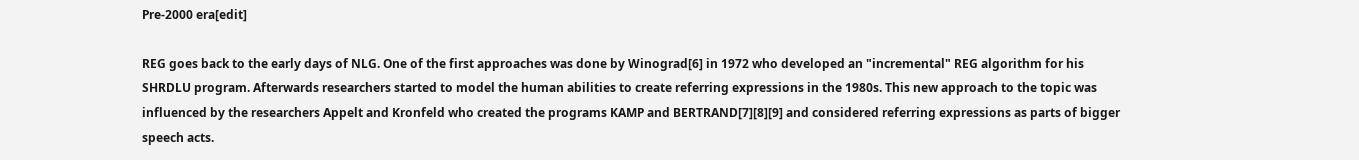Pre-2000 era[edit]

REG goes back to the early days of NLG. One of the first approaches was done by Winograd[6] in 1972 who developed an "incremental" REG algorithm for his SHRDLU program. Afterwards researchers started to model the human abilities to create referring expressions in the 1980s. This new approach to the topic was influenced by the researchers Appelt and Kronfeld who created the programs KAMP and BERTRAND[7][8][9] and considered referring expressions as parts of bigger speech acts.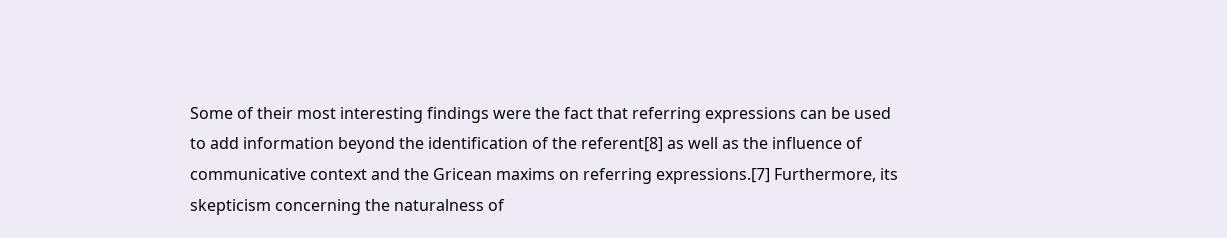Some of their most interesting findings were the fact that referring expressions can be used to add information beyond the identification of the referent[8] as well as the influence of communicative context and the Gricean maxims on referring expressions.[7] Furthermore, its skepticism concerning the naturalness of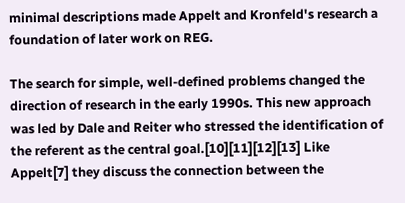minimal descriptions made Appelt and Kronfeld's research a foundation of later work on REG.

The search for simple, well-defined problems changed the direction of research in the early 1990s. This new approach was led by Dale and Reiter who stressed the identification of the referent as the central goal.[10][11][12][13] Like Appelt[7] they discuss the connection between the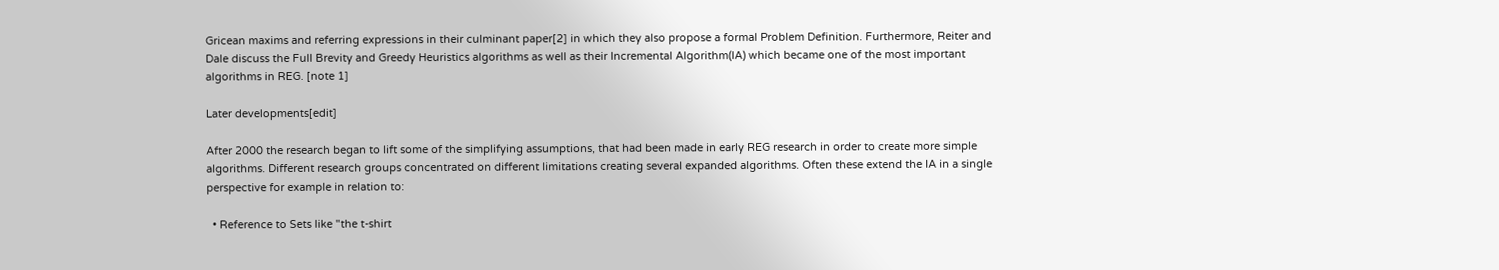Gricean maxims and referring expressions in their culminant paper[2] in which they also propose a formal Problem Definition. Furthermore, Reiter and Dale discuss the Full Brevity and Greedy Heuristics algorithms as well as their Incremental Algorithm(IA) which became one of the most important algorithms in REG. [note 1]

Later developments[edit]

After 2000 the research began to lift some of the simplifying assumptions, that had been made in early REG research in order to create more simple algorithms. Different research groups concentrated on different limitations creating several expanded algorithms. Often these extend the IA in a single perspective for example in relation to:

  • Reference to Sets like "the t-shirt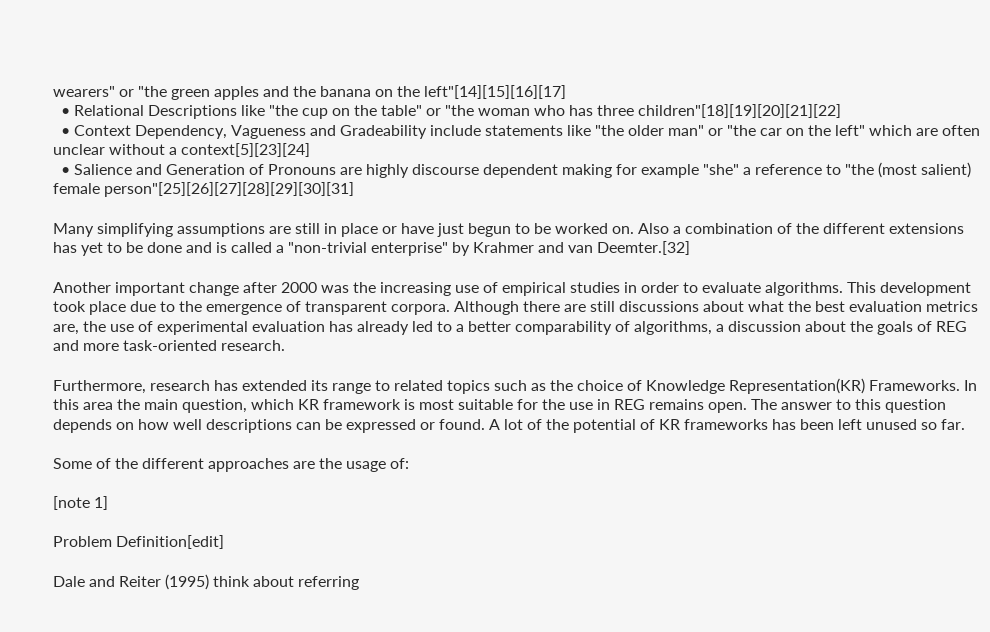wearers" or "the green apples and the banana on the left"[14][15][16][17]
  • Relational Descriptions like "the cup on the table" or "the woman who has three children"[18][19][20][21][22]
  • Context Dependency, Vagueness and Gradeability include statements like "the older man" or "the car on the left" which are often unclear without a context[5][23][24]
  • Salience and Generation of Pronouns are highly discourse dependent making for example "she" a reference to "the (most salient) female person"[25][26][27][28][29][30][31]

Many simplifying assumptions are still in place or have just begun to be worked on. Also a combination of the different extensions has yet to be done and is called a "non-trivial enterprise" by Krahmer and van Deemter.[32]

Another important change after 2000 was the increasing use of empirical studies in order to evaluate algorithms. This development took place due to the emergence of transparent corpora. Although there are still discussions about what the best evaluation metrics are, the use of experimental evaluation has already led to a better comparability of algorithms, a discussion about the goals of REG and more task-oriented research.

Furthermore, research has extended its range to related topics such as the choice of Knowledge Representation(KR) Frameworks. In this area the main question, which KR framework is most suitable for the use in REG remains open. The answer to this question depends on how well descriptions can be expressed or found. A lot of the potential of KR frameworks has been left unused so far.

Some of the different approaches are the usage of:

[note 1]

Problem Definition[edit]

Dale and Reiter (1995) think about referring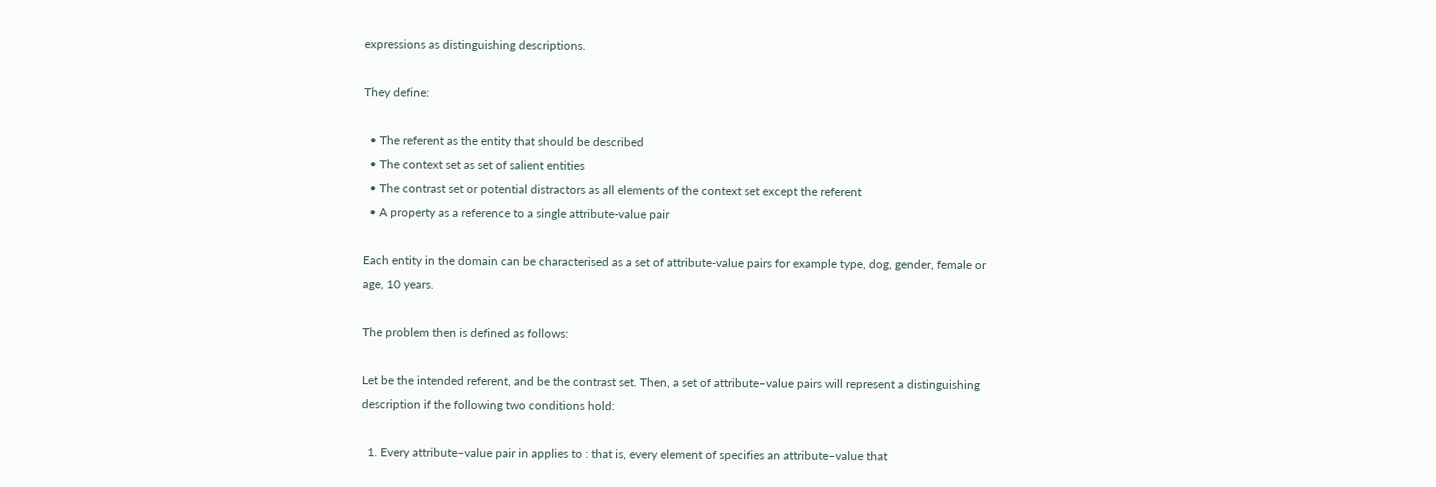expressions as distinguishing descriptions.

They define:

  • The referent as the entity that should be described
  • The context set as set of salient entities
  • The contrast set or potential distractors as all elements of the context set except the referent
  • A property as a reference to a single attribute-value pair

Each entity in the domain can be characterised as a set of attribute-value pairs for example type, dog, gender, female or age, 10 years.

The problem then is defined as follows:

Let be the intended referent, and be the contrast set. Then, a set of attribute–value pairs will represent a distinguishing description if the following two conditions hold:

  1. Every attribute–value pair in applies to : that is, every element of specifies an attribute–value that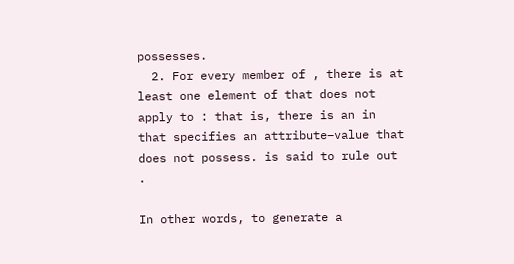possesses.
  2. For every member of , there is at least one element of that does not apply to : that is, there is an in that specifies an attribute–value that does not possess. is said to rule out .

In other words, to generate a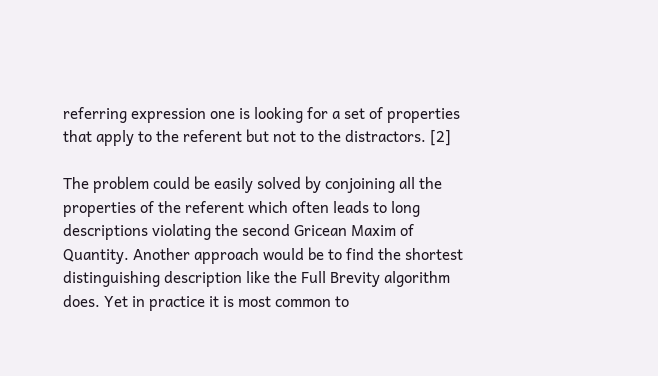referring expression one is looking for a set of properties that apply to the referent but not to the distractors. [2]

The problem could be easily solved by conjoining all the properties of the referent which often leads to long descriptions violating the second Gricean Maxim of Quantity. Another approach would be to find the shortest distinguishing description like the Full Brevity algorithm does. Yet in practice it is most common to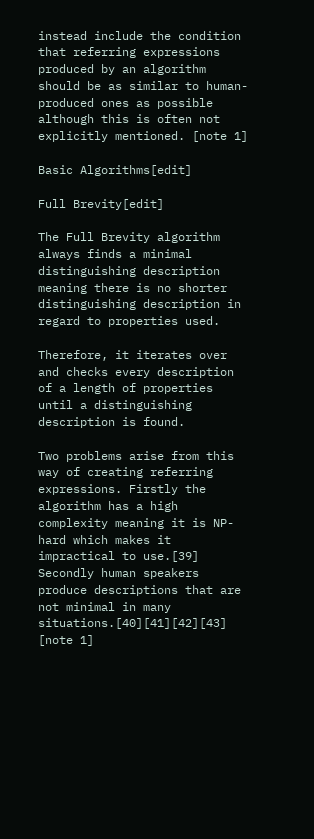instead include the condition that referring expressions produced by an algorithm should be as similar to human-produced ones as possible although this is often not explicitly mentioned. [note 1]

Basic Algorithms[edit]

Full Brevity[edit]

The Full Brevity algorithm always finds a minimal distinguishing description meaning there is no shorter distinguishing description in regard to properties used.

Therefore, it iterates over and checks every description of a length of properties until a distinguishing description is found.

Two problems arise from this way of creating referring expressions. Firstly the algorithm has a high complexity meaning it is NP-hard which makes it impractical to use.[39] Secondly human speakers produce descriptions that are not minimal in many situations.[40][41][42][43] [note 1]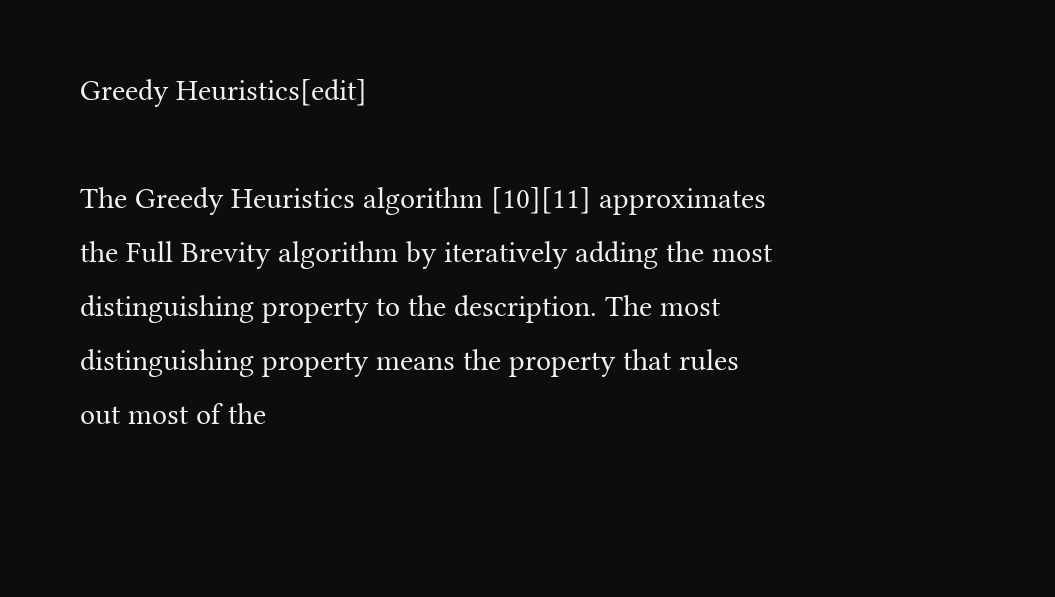Greedy Heuristics[edit]

The Greedy Heuristics algorithm [10][11] approximates the Full Brevity algorithm by iteratively adding the most distinguishing property to the description. The most distinguishing property means the property that rules out most of the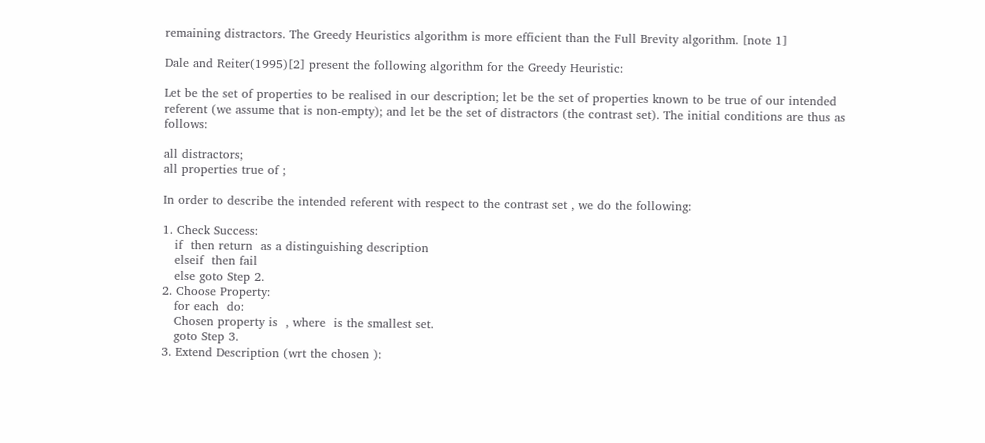remaining distractors. The Greedy Heuristics algorithm is more efficient than the Full Brevity algorithm. [note 1]

Dale and Reiter(1995)[2] present the following algorithm for the Greedy Heuristic:

Let be the set of properties to be realised in our description; let be the set of properties known to be true of our intended referent (we assume that is non-empty); and let be the set of distractors (the contrast set). The initial conditions are thus as follows:

all distractors;
all properties true of ;

In order to describe the intended referent with respect to the contrast set , we do the following:

1. Check Success:
   if  then return  as a distinguishing description
   elseif  then fail
   else goto Step 2.
2. Choose Property:
   for each  do:
   Chosen property is  , where  is the smallest set.
   goto Step 3.
3. Extend Description (wrt the chosen ):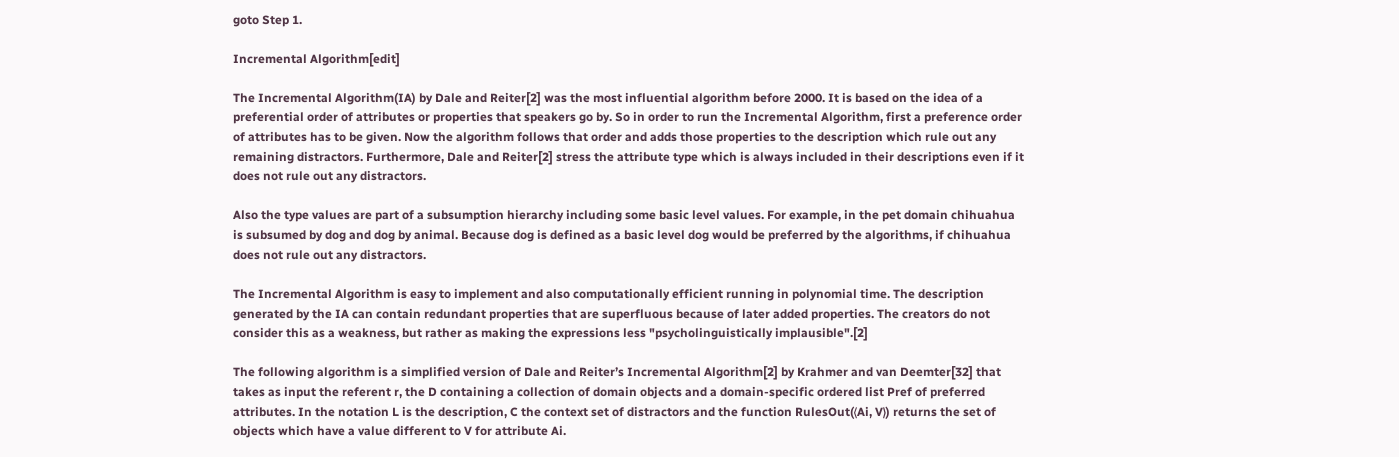goto Step 1.

Incremental Algorithm[edit]

The Incremental Algorithm(IA) by Dale and Reiter[2] was the most influential algorithm before 2000. It is based on the idea of a preferential order of attributes or properties that speakers go by. So in order to run the Incremental Algorithm, first a preference order of attributes has to be given. Now the algorithm follows that order and adds those properties to the description which rule out any remaining distractors. Furthermore, Dale and Reiter[2] stress the attribute type which is always included in their descriptions even if it does not rule out any distractors.

Also the type values are part of a subsumption hierarchy including some basic level values. For example, in the pet domain chihuahua is subsumed by dog and dog by animal. Because dog is defined as a basic level dog would be preferred by the algorithms, if chihuahua does not rule out any distractors.

The Incremental Algorithm is easy to implement and also computationally efficient running in polynomial time. The description generated by the IA can contain redundant properties that are superfluous because of later added properties. The creators do not consider this as a weakness, but rather as making the expressions less "psycholinguistically implausible".[2]

The following algorithm is a simplified version of Dale and Reiter’s Incremental Algorithm[2] by Krahmer and van Deemter[32] that takes as input the referent r, the D containing a collection of domain objects and a domain-specific ordered list Pref of preferred attributes. In the notation L is the description, C the context set of distractors and the function RulesOut(⟨Ai, V⟩) returns the set of objects which have a value different to V for attribute Ai.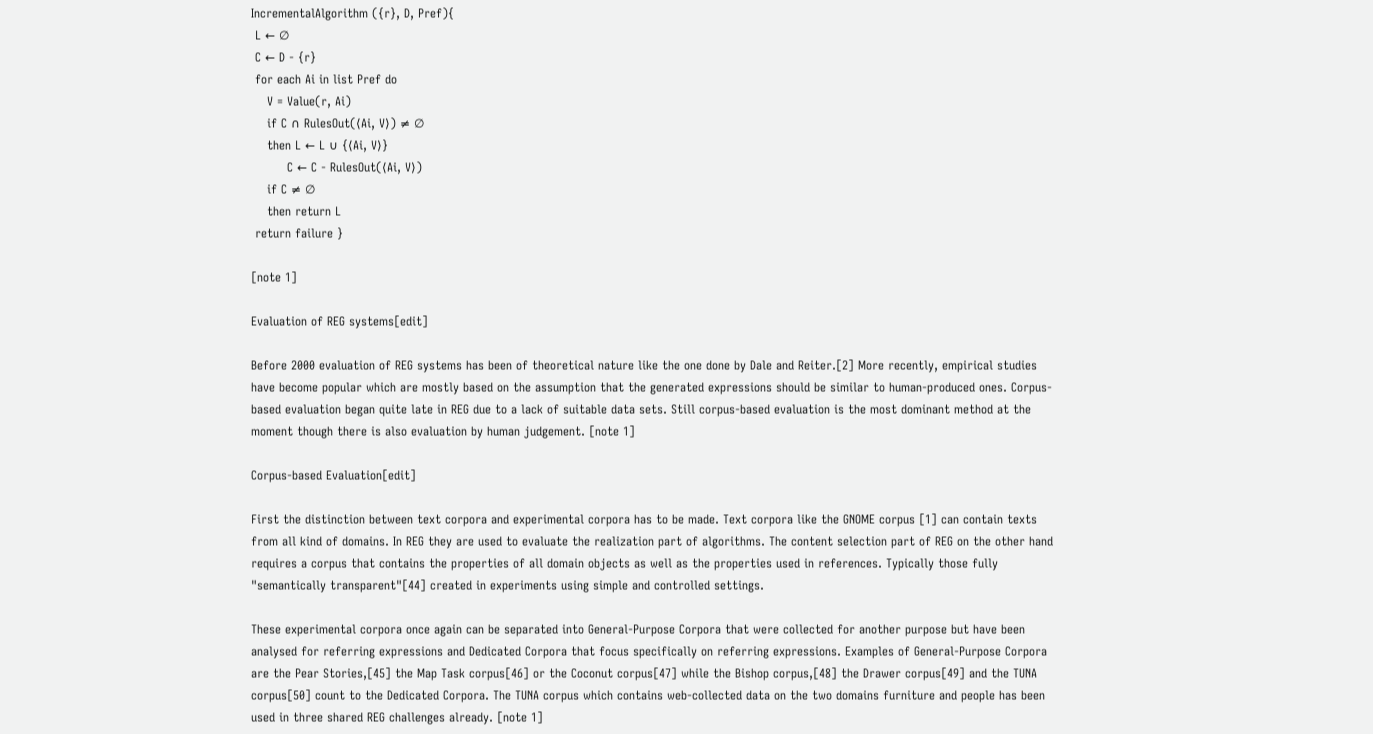IncrementalAlgorithm ({r}, D, Pref){
 L ← ∅
 C ← D - {r}
 for each Ai in list Pref do
    V = Value(r, Ai)
    if C ∩ RulesOut(⟨Ai, V⟩) ≠ ∅
    then L ← L ∪ {⟨Ai, V⟩}
         C ← C - RulesOut(⟨Ai, V⟩)
    if C ≠ ∅
    then return L
 return failure }

[note 1]

Evaluation of REG systems[edit]

Before 2000 evaluation of REG systems has been of theoretical nature like the one done by Dale and Reiter.[2] More recently, empirical studies have become popular which are mostly based on the assumption that the generated expressions should be similar to human-produced ones. Corpus-based evaluation began quite late in REG due to a lack of suitable data sets. Still corpus-based evaluation is the most dominant method at the moment though there is also evaluation by human judgement. [note 1]

Corpus-based Evaluation[edit]

First the distinction between text corpora and experimental corpora has to be made. Text corpora like the GNOME corpus [1] can contain texts from all kind of domains. In REG they are used to evaluate the realization part of algorithms. The content selection part of REG on the other hand requires a corpus that contains the properties of all domain objects as well as the properties used in references. Typically those fully "semantically transparent"[44] created in experiments using simple and controlled settings.

These experimental corpora once again can be separated into General-Purpose Corpora that were collected for another purpose but have been analysed for referring expressions and Dedicated Corpora that focus specifically on referring expressions. Examples of General-Purpose Corpora are the Pear Stories,[45] the Map Task corpus[46] or the Coconut corpus[47] while the Bishop corpus,[48] the Drawer corpus[49] and the TUNA corpus[50] count to the Dedicated Corpora. The TUNA corpus which contains web-collected data on the two domains furniture and people has been used in three shared REG challenges already. [note 1]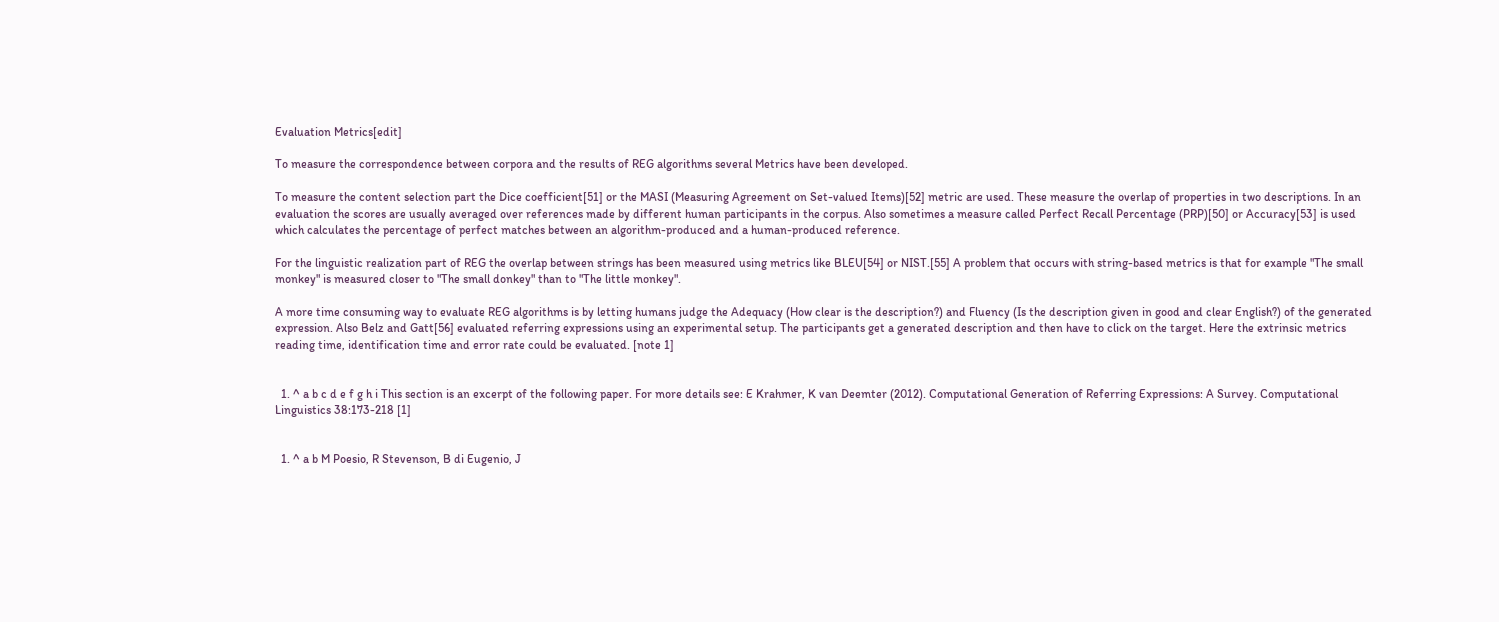Evaluation Metrics[edit]

To measure the correspondence between corpora and the results of REG algorithms several Metrics have been developed.

To measure the content selection part the Dice coefficient[51] or the MASI (Measuring Agreement on Set-valued Items)[52] metric are used. These measure the overlap of properties in two descriptions. In an evaluation the scores are usually averaged over references made by different human participants in the corpus. Also sometimes a measure called Perfect Recall Percentage (PRP)[50] or Accuracy[53] is used which calculates the percentage of perfect matches between an algorithm-produced and a human-produced reference.

For the linguistic realization part of REG the overlap between strings has been measured using metrics like BLEU[54] or NIST.[55] A problem that occurs with string-based metrics is that for example "The small monkey" is measured closer to "The small donkey" than to "The little monkey".

A more time consuming way to evaluate REG algorithms is by letting humans judge the Adequacy (How clear is the description?) and Fluency (Is the description given in good and clear English?) of the generated expression. Also Belz and Gatt[56] evaluated referring expressions using an experimental setup. The participants get a generated description and then have to click on the target. Here the extrinsic metrics reading time, identification time and error rate could be evaluated. [note 1]


  1. ^ a b c d e f g h i This section is an excerpt of the following paper. For more details see: E Krahmer, K van Deemter (2012). Computational Generation of Referring Expressions: A Survey. Computational Linguistics 38:173-218 [1]


  1. ^ a b M Poesio, R Stevenson, B di Eugenio, J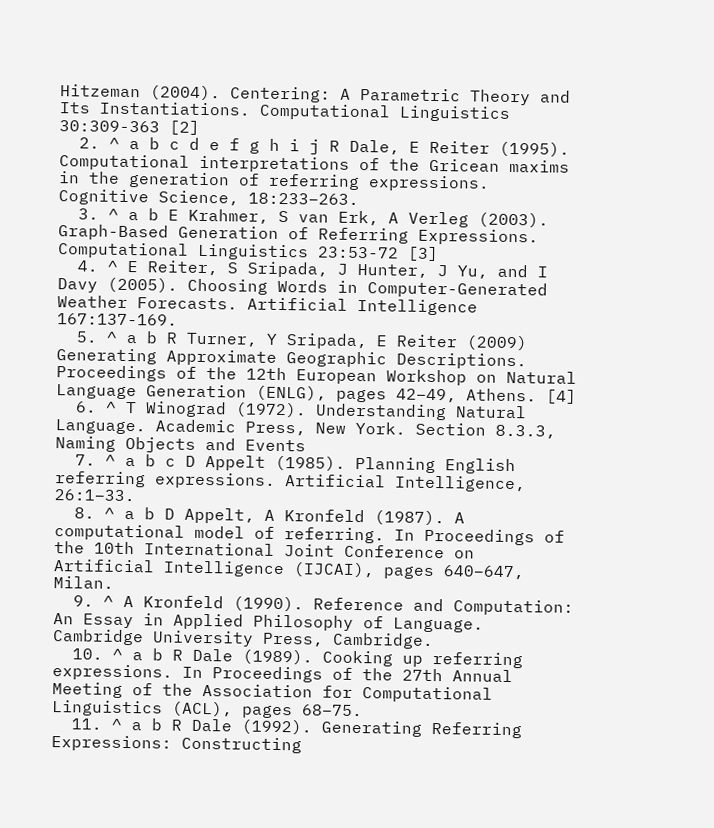Hitzeman (2004). Centering: A Parametric Theory and Its Instantiations. Computational Linguistics 30:309-363 [2]
  2. ^ a b c d e f g h i j R Dale, E Reiter (1995). Computational interpretations of the Gricean maxims in the generation of referring expressions. Cognitive Science, 18:233–263.
  3. ^ a b E Krahmer, S van Erk, A Verleg (2003). Graph-Based Generation of Referring Expressions. Computational Linguistics 23:53-72 [3]
  4. ^ E Reiter, S Sripada, J Hunter, J Yu, and I Davy (2005). Choosing Words in Computer-Generated Weather Forecasts. Artificial Intelligence 167:137-169.
  5. ^ a b R Turner, Y Sripada, E Reiter (2009) Generating Approximate Geographic Descriptions. Proceedings of the 12th European Workshop on Natural Language Generation (ENLG), pages 42–49, Athens. [4]
  6. ^ T Winograd (1972). Understanding Natural Language. Academic Press, New York. Section 8.3.3, Naming Objects and Events
  7. ^ a b c D Appelt (1985). Planning English referring expressions. Artificial Intelligence, 26:1–33.
  8. ^ a b D Appelt, A Kronfeld (1987). A computational model of referring. In Proceedings of the 10th International Joint Conference on Artificial Intelligence (IJCAI), pages 640–647, Milan.
  9. ^ A Kronfeld (1990). Reference and Computation: An Essay in Applied Philosophy of Language. Cambridge University Press, Cambridge.
  10. ^ a b R Dale (1989). Cooking up referring expressions. In Proceedings of the 27th Annual Meeting of the Association for Computational Linguistics (ACL), pages 68–75.
  11. ^ a b R Dale (1992). Generating Referring Expressions: Constructing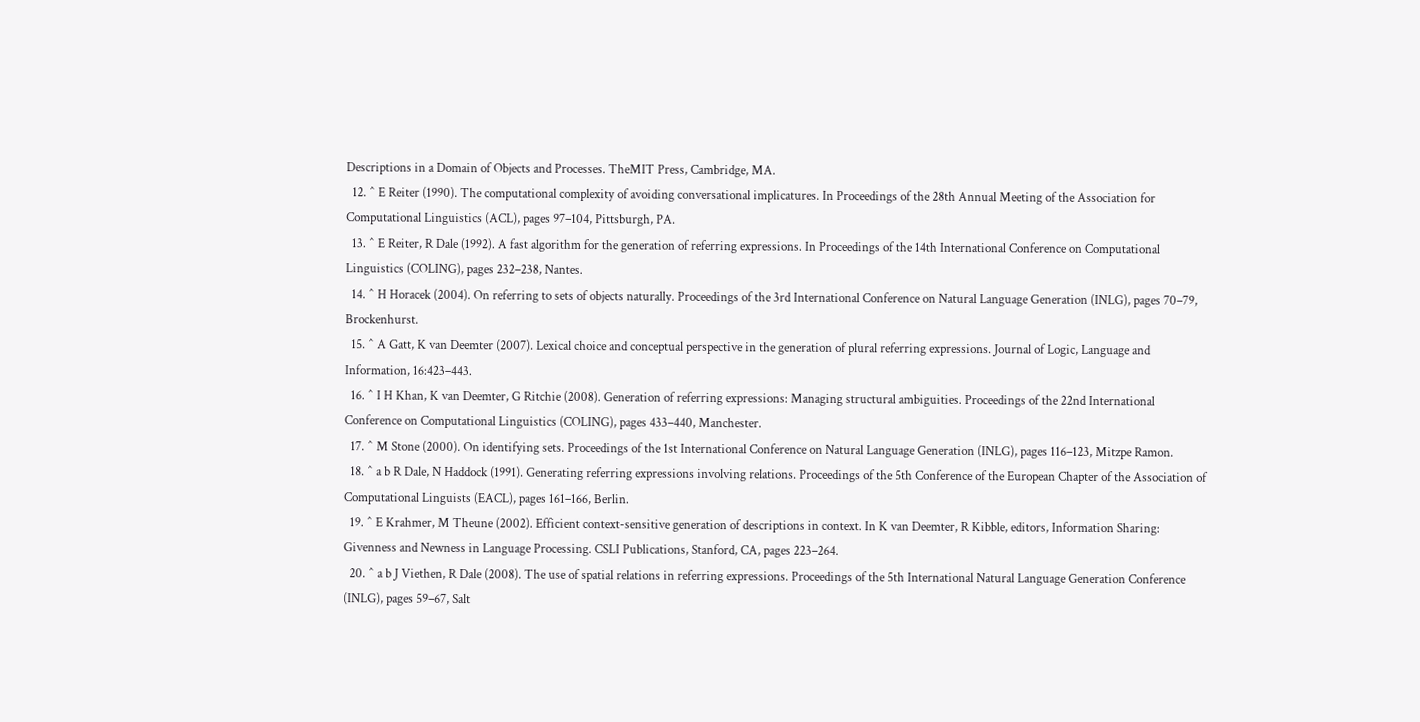Descriptions in a Domain of Objects and Processes. TheMIT Press, Cambridge, MA.
  12. ^ E Reiter (1990). The computational complexity of avoiding conversational implicatures. In Proceedings of the 28th Annual Meeting of the Association for Computational Linguistics (ACL), pages 97–104, Pittsburgh, PA.
  13. ^ E Reiter, R Dale (1992). A fast algorithm for the generation of referring expressions. In Proceedings of the 14th International Conference on Computational Linguistics (COLING), pages 232–238, Nantes.
  14. ^ H Horacek (2004). On referring to sets of objects naturally. Proceedings of the 3rd International Conference on Natural Language Generation (INLG), pages 70–79, Brockenhurst.
  15. ^ A Gatt, K van Deemter (2007). Lexical choice and conceptual perspective in the generation of plural referring expressions. Journal of Logic, Language and Information, 16:423–443.
  16. ^ I H Khan, K van Deemter, G Ritchie (2008). Generation of referring expressions: Managing structural ambiguities. Proceedings of the 22nd International Conference on Computational Linguistics (COLING), pages 433–440, Manchester.
  17. ^ M Stone (2000). On identifying sets. Proceedings of the 1st International Conference on Natural Language Generation (INLG), pages 116–123, Mitzpe Ramon.
  18. ^ a b R Dale, N Haddock (1991). Generating referring expressions involving relations. Proceedings of the 5th Conference of the European Chapter of the Association of Computational Linguists (EACL), pages 161–166, Berlin.
  19. ^ E Krahmer, M Theune (2002). Efficient context-sensitive generation of descriptions in context. In K van Deemter, R Kibble, editors, Information Sharing: Givenness and Newness in Language Processing. CSLI Publications, Stanford, CA, pages 223–264.
  20. ^ a b J Viethen, R Dale (2008). The use of spatial relations in referring expressions. Proceedings of the 5th International Natural Language Generation Conference (INLG), pages 59–67, Salt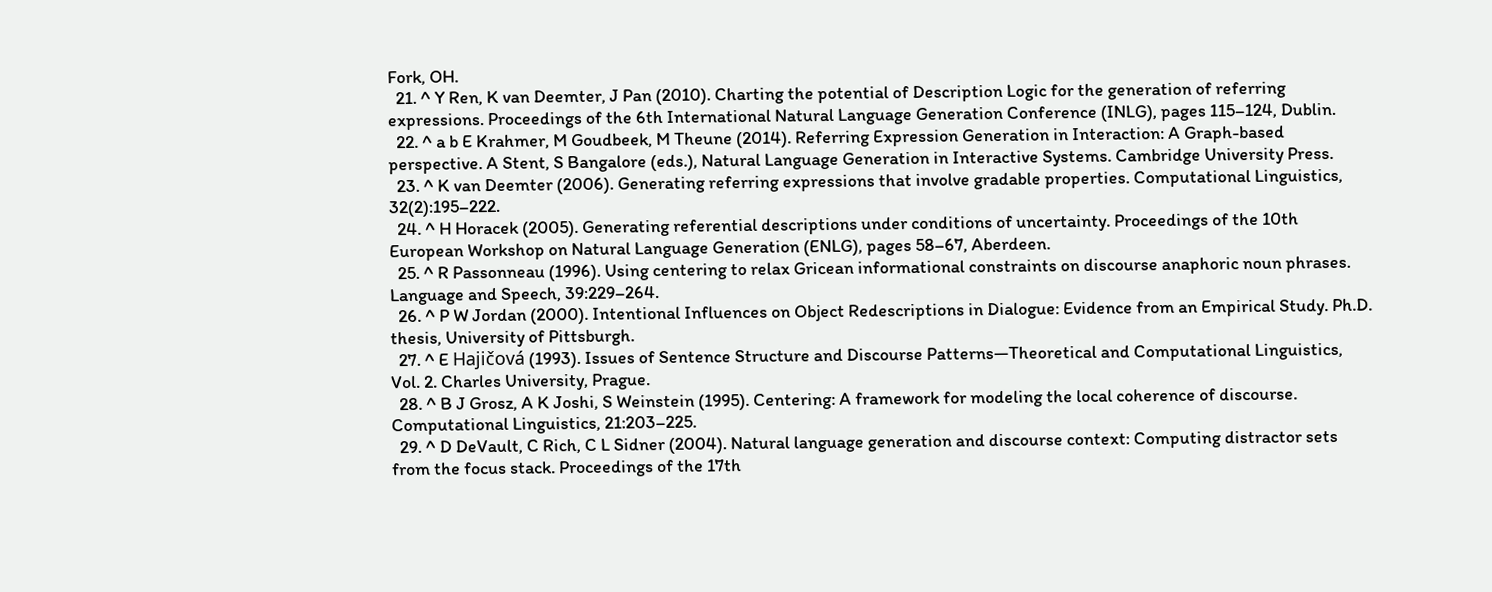Fork, OH.
  21. ^ Y Ren, K van Deemter, J Pan (2010). Charting the potential of Description Logic for the generation of referring expressions. Proceedings of the 6th International Natural Language Generation Conference (INLG), pages 115–124, Dublin.
  22. ^ a b E Krahmer, M Goudbeek, M Theune (2014). Referring Expression Generation in Interaction: A Graph-based perspective. A Stent, S Bangalore (eds.), Natural Language Generation in Interactive Systems. Cambridge University Press.
  23. ^ K van Deemter (2006). Generating referring expressions that involve gradable properties. Computational Linguistics, 32(2):195–222.
  24. ^ H Horacek (2005). Generating referential descriptions under conditions of uncertainty. Proceedings of the 10th European Workshop on Natural Language Generation (ENLG), pages 58–67, Aberdeen.
  25. ^ R Passonneau (1996). Using centering to relax Gricean informational constraints on discourse anaphoric noun phrases. Language and Speech, 39:229–264.
  26. ^ P W Jordan (2000). Intentional Influences on Object Redescriptions in Dialogue: Evidence from an Empirical Study. Ph.D. thesis, University of Pittsburgh.
  27. ^ E Hajičová (1993). Issues of Sentence Structure and Discourse Patterns—Theoretical and Computational Linguistics, Vol. 2. Charles University, Prague.
  28. ^ B J Grosz, A K Joshi, S Weinstein (1995). Centering: A framework for modeling the local coherence of discourse. Computational Linguistics, 21:203–225.
  29. ^ D DeVault, C Rich, C L Sidner (2004). Natural language generation and discourse context: Computing distractor sets from the focus stack. Proceedings of the 17th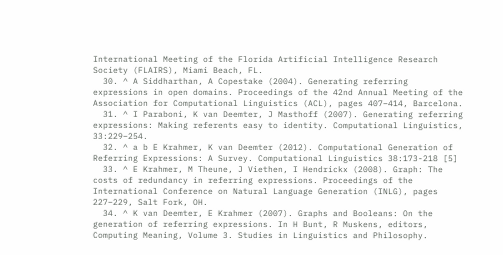International Meeting of the Florida Artificial Intelligence Research Society (FLAIRS), Miami Beach, FL.
  30. ^ A Siddharthan, A Copestake (2004). Generating referring expressions in open domains. Proceedings of the 42nd Annual Meeting of the Association for Computational Linguistics (ACL), pages 407–414, Barcelona.
  31. ^ I Paraboni, K van Deemter, J Masthoff (2007). Generating referring expressions: Making referents easy to identity. Computational Linguistics, 33:229–254.
  32. ^ a b E Krahmer, K van Deemter (2012). Computational Generation of Referring Expressions: A Survey. Computational Linguistics 38:173-218 [5]
  33. ^ E Krahmer, M Theune, J Viethen, I Hendrickx (2008). Graph: The costs of redundancy in referring expressions. Proceedings of the International Conference on Natural Language Generation (INLG), pages 227–229, Salt Fork, OH.
  34. ^ K van Deemter, E Krahmer (2007). Graphs and Booleans: On the generation of referring expressions. In H Bunt, R Muskens, editors, Computing Meaning, Volume 3. Studies in Linguistics and Philosophy.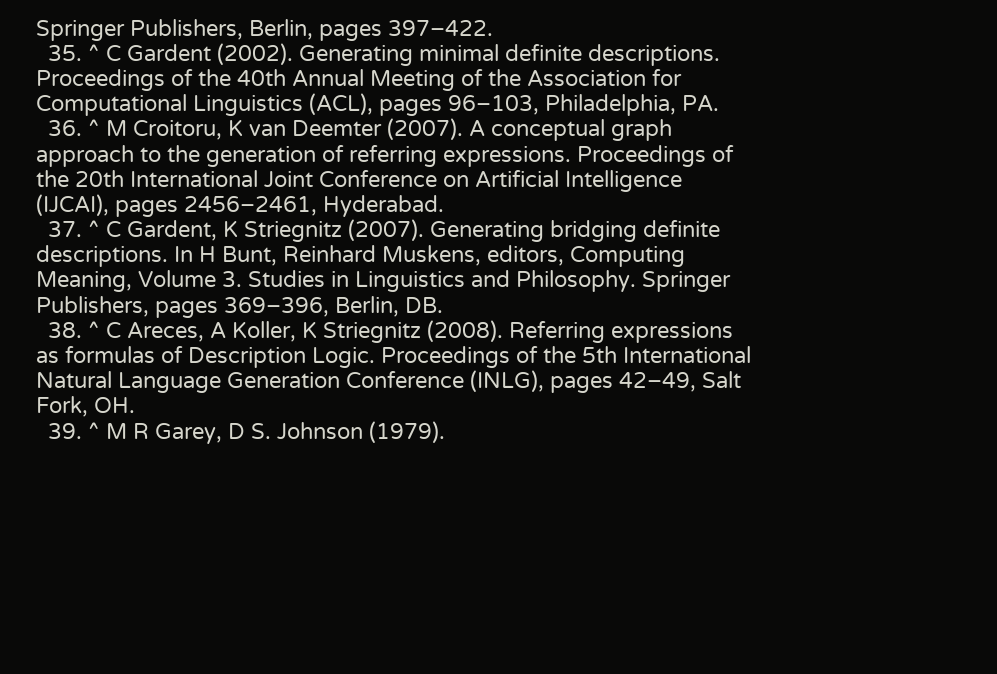Springer Publishers, Berlin, pages 397–422.
  35. ^ C Gardent (2002). Generating minimal definite descriptions. Proceedings of the 40th Annual Meeting of the Association for Computational Linguistics (ACL), pages 96–103, Philadelphia, PA.
  36. ^ M Croitoru, K van Deemter (2007). A conceptual graph approach to the generation of referring expressions. Proceedings of the 20th International Joint Conference on Artificial Intelligence (IJCAI), pages 2456–2461, Hyderabad.
  37. ^ C Gardent, K Striegnitz (2007). Generating bridging definite descriptions. In H Bunt, Reinhard Muskens, editors, Computing Meaning, Volume 3. Studies in Linguistics and Philosophy. Springer Publishers, pages 369–396, Berlin, DB.
  38. ^ C Areces, A Koller, K Striegnitz (2008). Referring expressions as formulas of Description Logic. Proceedings of the 5th International Natural Language Generation Conference (INLG), pages 42–49, Salt Fork, OH.
  39. ^ M R Garey, D S. Johnson (1979).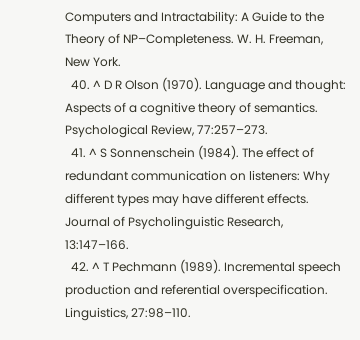Computers and Intractability: A Guide to the Theory of NP–Completeness. W. H. Freeman, New York.
  40. ^ D R Olson (1970). Language and thought: Aspects of a cognitive theory of semantics. Psychological Review, 77:257–273.
  41. ^ S Sonnenschein (1984). The effect of redundant communication on listeners: Why different types may have different effects. Journal of Psycholinguistic Research, 13:147–166.
  42. ^ T Pechmann (1989). Incremental speech production and referential overspecification. Linguistics, 27:98–110.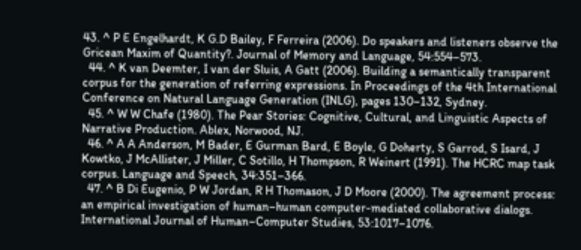43. ^ P E Engelhardt, K G.D Bailey, F Ferreira (2006). Do speakers and listeners observe the Gricean Maxim of Quantity?. Journal of Memory and Language, 54:554–573.
  44. ^ K van Deemter, I van der Sluis, A Gatt (2006). Building a semantically transparent corpus for the generation of referring expressions. In Proceedings of the 4th International Conference on Natural Language Generation (INLG), pages 130–132, Sydney.
  45. ^ W W Chafe (1980). The Pear Stories: Cognitive, Cultural, and Linguistic Aspects of Narrative Production. Ablex, Norwood, NJ.
  46. ^ A A Anderson, M Bader, E Gurman Bard, E Boyle, G Doherty, S Garrod, S Isard, J Kowtko, J McAllister, J Miller, C Sotillo, H Thompson, R Weinert (1991). The HCRC map task corpus. Language and Speech, 34:351–366.
  47. ^ B Di Eugenio, P W Jordan, R H Thomason, J D Moore (2000). The agreement process: an empirical investigation of human–human computer-mediated collaborative dialogs. International Journal of Human–Computer Studies, 53:1017–1076.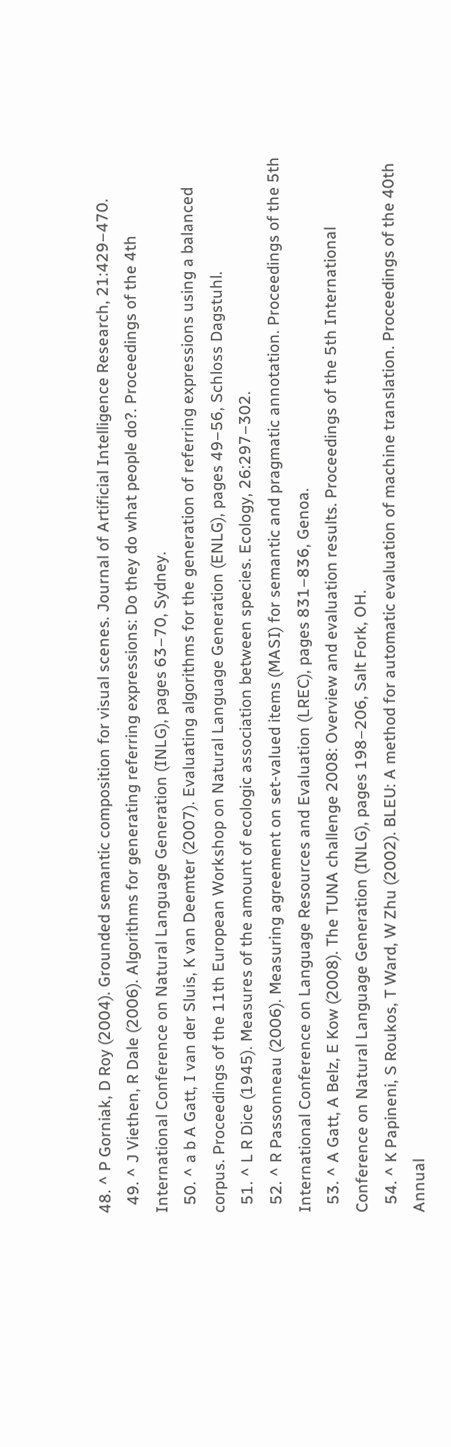48. ^ P Gorniak, D Roy (2004). Grounded semantic composition for visual scenes. Journal of Artificial Intelligence Research, 21:429–470.
  49. ^ J Viethen, R Dale (2006). Algorithms for generating referring expressions: Do they do what people do?. Proceedings of the 4th International Conference on Natural Language Generation (INLG), pages 63–70, Sydney.
  50. ^ a b A Gatt, I van der Sluis, K van Deemter (2007). Evaluating algorithms for the generation of referring expressions using a balanced corpus. Proceedings of the 11th European Workshop on Natural Language Generation (ENLG), pages 49–56, Schloss Dagstuhl.
  51. ^ L R Dice (1945). Measures of the amount of ecologic association between species. Ecology, 26:297–302.
  52. ^ R Passonneau (2006). Measuring agreement on set-valued items (MASI) for semantic and pragmatic annotation. Proceedings of the 5th International Conference on Language Resources and Evaluation (LREC), pages 831–836, Genoa.
  53. ^ A Gatt, A Belz, E Kow (2008). The TUNA challenge 2008: Overview and evaluation results. Proceedings of the 5th International Conference on Natural Language Generation (INLG), pages 198–206, Salt Fork, OH.
  54. ^ K Papineni, S Roukos, T Ward, W Zhu (2002). BLEU: A method for automatic evaluation of machine translation. Proceedings of the 40th Annual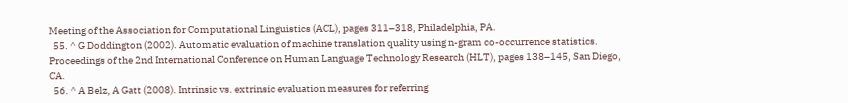Meeting of the Association for Computational Linguistics (ACL), pages 311–318, Philadelphia, PA.
  55. ^ G Doddington (2002). Automatic evaluation of machine translation quality using n-gram co-occurrence statistics. Proceedings of the 2nd International Conference on Human Language Technology Research (HLT), pages 138–145, San Diego, CA.
  56. ^ A Belz, A Gatt (2008). Intrinsic vs. extrinsic evaluation measures for referring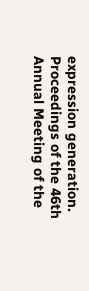expression generation. Proceedings of the 46th Annual Meeting of the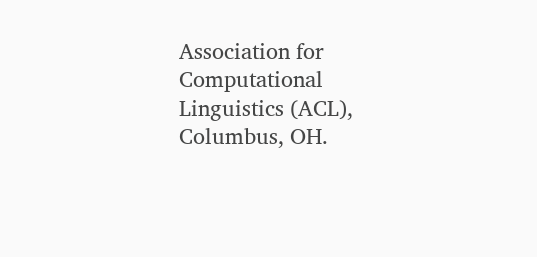Association for Computational Linguistics (ACL), Columbus, OH.